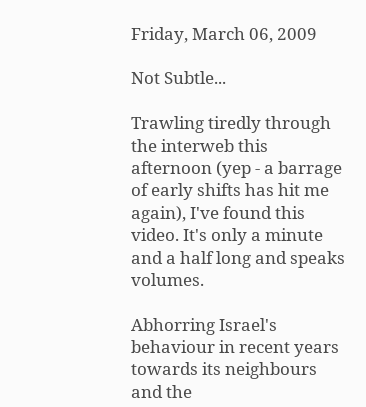Friday, March 06, 2009

Not Subtle...

Trawling tiredly through the interweb this afternoon (yep - a barrage of early shifts has hit me again), I've found this video. It's only a minute and a half long and speaks volumes.

Abhorring Israel's behaviour in recent years towards its neighbours and the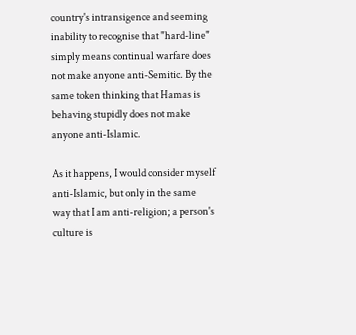country's intransigence and seeming inability to recognise that "hard-line" simply means continual warfare does not make anyone anti-Semitic. By the same token thinking that Hamas is behaving stupidly does not make anyone anti-Islamic.

As it happens, I would consider myself anti-Islamic, but only in the same way that I am anti-religion; a person's culture is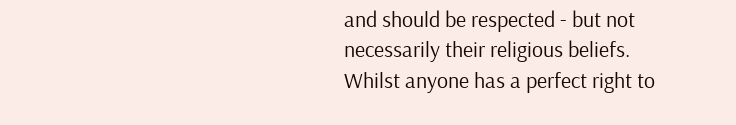and should be respected - but not necessarily their religious beliefs. Whilst anyone has a perfect right to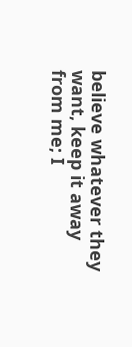believe whatever they want, keep it away from me; I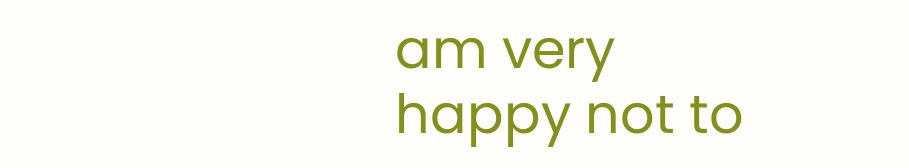am very happy not to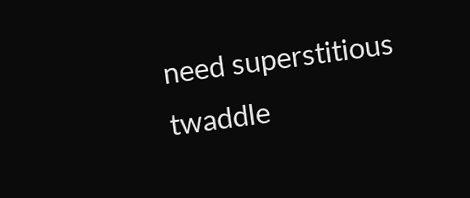need superstitious twaddle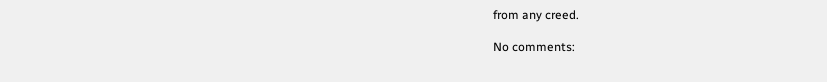from any creed.

No comments: